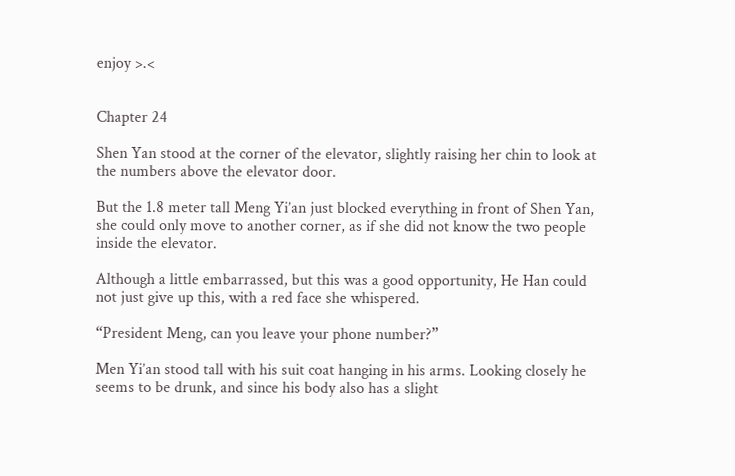enjoy >.<


Chapter 24

Shen Yan stood at the corner of the elevator, slightly raising her chin to look at the numbers above the elevator door.

But the 1.8 meter tall Meng Yi’an just blocked everything in front of Shen Yan, she could only move to another corner, as if she did not know the two people inside the elevator.

Although a little embarrassed, but this was a good opportunity, He Han could not just give up this, with a red face she whispered.

“President Meng, can you leave your phone number?”

Men Yi’an stood tall with his suit coat hanging in his arms. Looking closely he seems to be drunk, and since his body also has a slight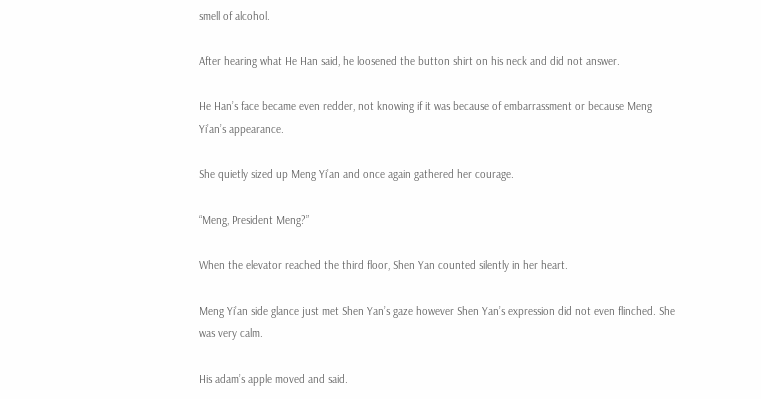smell of alcohol.

After hearing what He Han said, he loosened the button shirt on his neck and did not answer.

He Han’s face became even redder, not knowing if it was because of embarrassment or because Meng Yi’an’s appearance.

She quietly sized up Meng Yi’an and once again gathered her courage.

“Meng, President Meng?”

When the elevator reached the third floor, Shen Yan counted silently in her heart.

Meng Yi’an side glance just met Shen Yan’s gaze however Shen Yan’s expression did not even flinched. She was very calm.

His adam’s apple moved and said.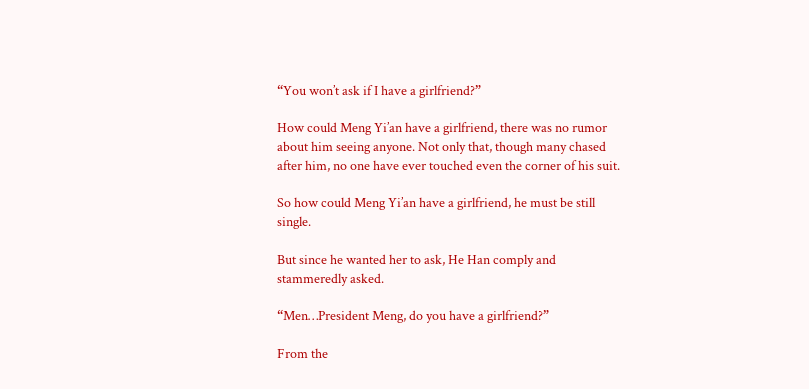“You won’t ask if I have a girlfriend?”

How could Meng Yi’an have a girlfriend, there was no rumor about him seeing anyone. Not only that, though many chased after him, no one have ever touched even the corner of his suit.

So how could Meng Yi’an have a girlfriend, he must be still single.

But since he wanted her to ask, He Han comply and stammeredly asked.

“Men…President Meng, do you have a girlfriend?”

From the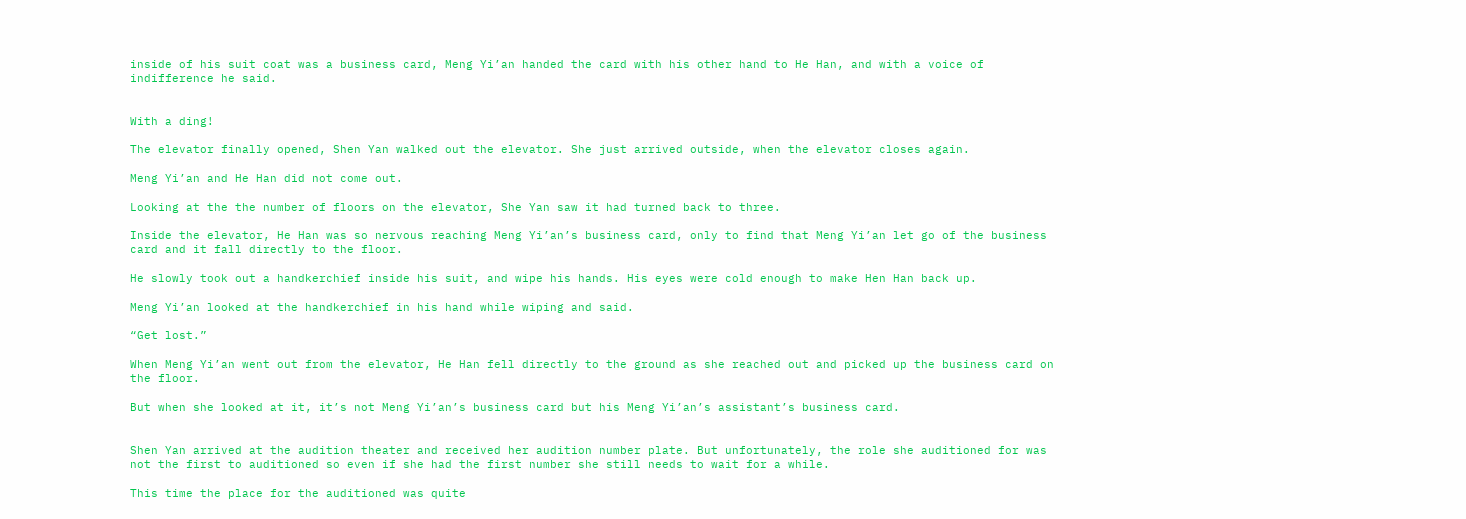inside of his suit coat was a business card, Meng Yi’an handed the card with his other hand to He Han, and with a voice of indifference he said.


With a ding!

The elevator finally opened, Shen Yan walked out the elevator. She just arrived outside, when the elevator closes again.

Meng Yi’an and He Han did not come out.

Looking at the the number of floors on the elevator, She Yan saw it had turned back to three.

Inside the elevator, He Han was so nervous reaching Meng Yi’an’s business card, only to find that Meng Yi’an let go of the business card and it fall directly to the floor.

He slowly took out a handkerchief inside his suit, and wipe his hands. His eyes were cold enough to make Hen Han back up.

Meng Yi’an looked at the handkerchief in his hand while wiping and said.

“Get lost.”

When Meng Yi’an went out from the elevator, He Han fell directly to the ground as she reached out and picked up the business card on the floor.

But when she looked at it, it’s not Meng Yi’an’s business card but his Meng Yi’an’s assistant’s business card.


Shen Yan arrived at the audition theater and received her audition number plate. But unfortunately, the role she auditioned for was not the first to auditioned so even if she had the first number she still needs to wait for a while.

This time the place for the auditioned was quite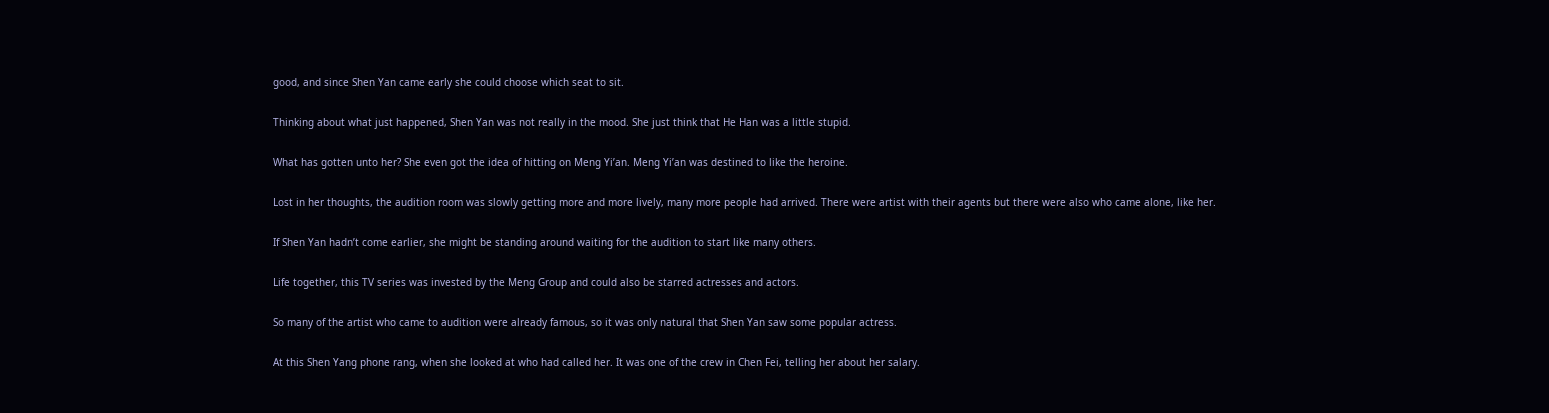good, and since Shen Yan came early she could choose which seat to sit.

Thinking about what just happened, Shen Yan was not really in the mood. She just think that He Han was a little stupid.

What has gotten unto her? She even got the idea of hitting on Meng Yi’an. Meng Yi’an was destined to like the heroine.

Lost in her thoughts, the audition room was slowly getting more and more lively, many more people had arrived. There were artist with their agents but there were also who came alone, like her.

If Shen Yan hadn’t come earlier, she might be standing around waiting for the audition to start like many others.

Life together, this TV series was invested by the Meng Group and could also be starred actresses and actors.

So many of the artist who came to audition were already famous, so it was only natural that Shen Yan saw some popular actress.

At this Shen Yang phone rang, when she looked at who had called her. It was one of the crew in Chen Fei, telling her about her salary.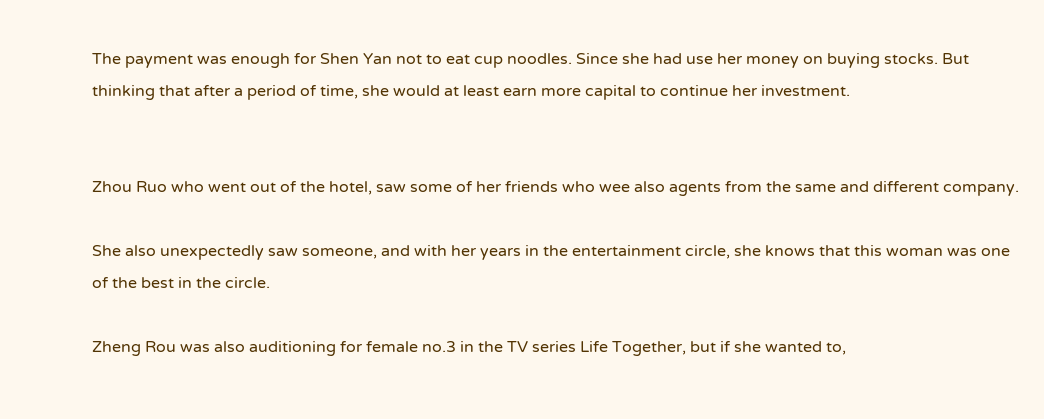The payment was enough for Shen Yan not to eat cup noodles. Since she had use her money on buying stocks. But thinking that after a period of time, she would at least earn more capital to continue her investment.


Zhou Ruo who went out of the hotel, saw some of her friends who wee also agents from the same and different company.

She also unexpectedly saw someone, and with her years in the entertainment circle, she knows that this woman was one of the best in the circle.

Zheng Rou was also auditioning for female no.3 in the TV series Life Together, but if she wanted to,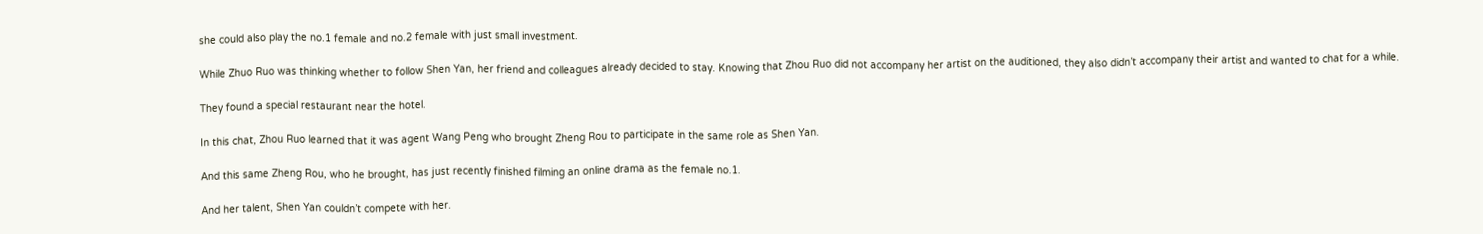she could also play the no.1 female and no.2 female with just small investment.

While Zhuo Ruo was thinking whether to follow Shen Yan, her friend and colleagues already decided to stay. Knowing that Zhou Ruo did not accompany her artist on the auditioned, they also didn’t accompany their artist and wanted to chat for a while.

They found a special restaurant near the hotel.

In this chat, Zhou Ruo learned that it was agent Wang Peng who brought Zheng Rou to participate in the same role as Shen Yan.

And this same Zheng Rou, who he brought, has just recently finished filming an online drama as the female no.1.

And her talent, Shen Yan couldn’t compete with her.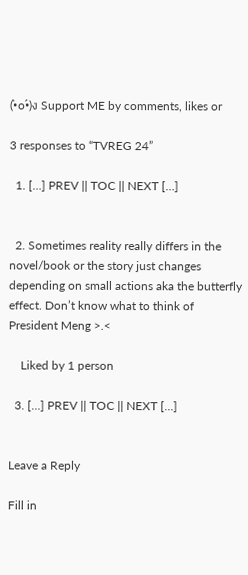(•̀o•́)ง Support ME by comments, likes or

3 responses to “TVREG 24”

  1. […] PREV || TOC || NEXT […]


  2. Sometimes reality really differs in the novel/book or the story just changes depending on small actions aka the butterfly effect. Don’t know what to think of President Meng >.<

    Liked by 1 person

  3. […] PREV || TOC || NEXT […]


Leave a Reply

Fill in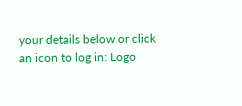your details below or click an icon to log in: Logo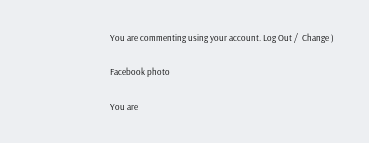You are commenting using your account. Log Out /  Change )

Facebook photo

You are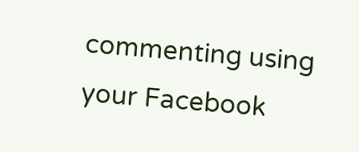commenting using your Facebook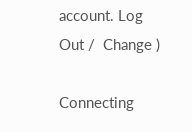account. Log Out /  Change )

Connecting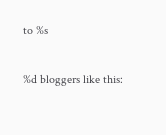to %s

%d bloggers like this: